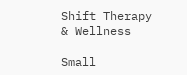Shift Therapy & Wellness

Small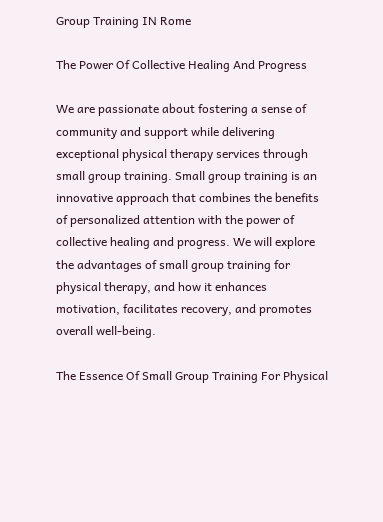Group Training IN Rome

The Power Of Collective Healing And Progress

We are passionate about fostering a sense of community and support while delivering exceptional physical therapy services through small group training. Small group training is an innovative approach that combines the benefits of personalized attention with the power of collective healing and progress. We will explore the advantages of small group training for physical therapy, and how it enhances motivation, facilitates recovery, and promotes overall well-being.

The Essence Of Small Group Training For Physical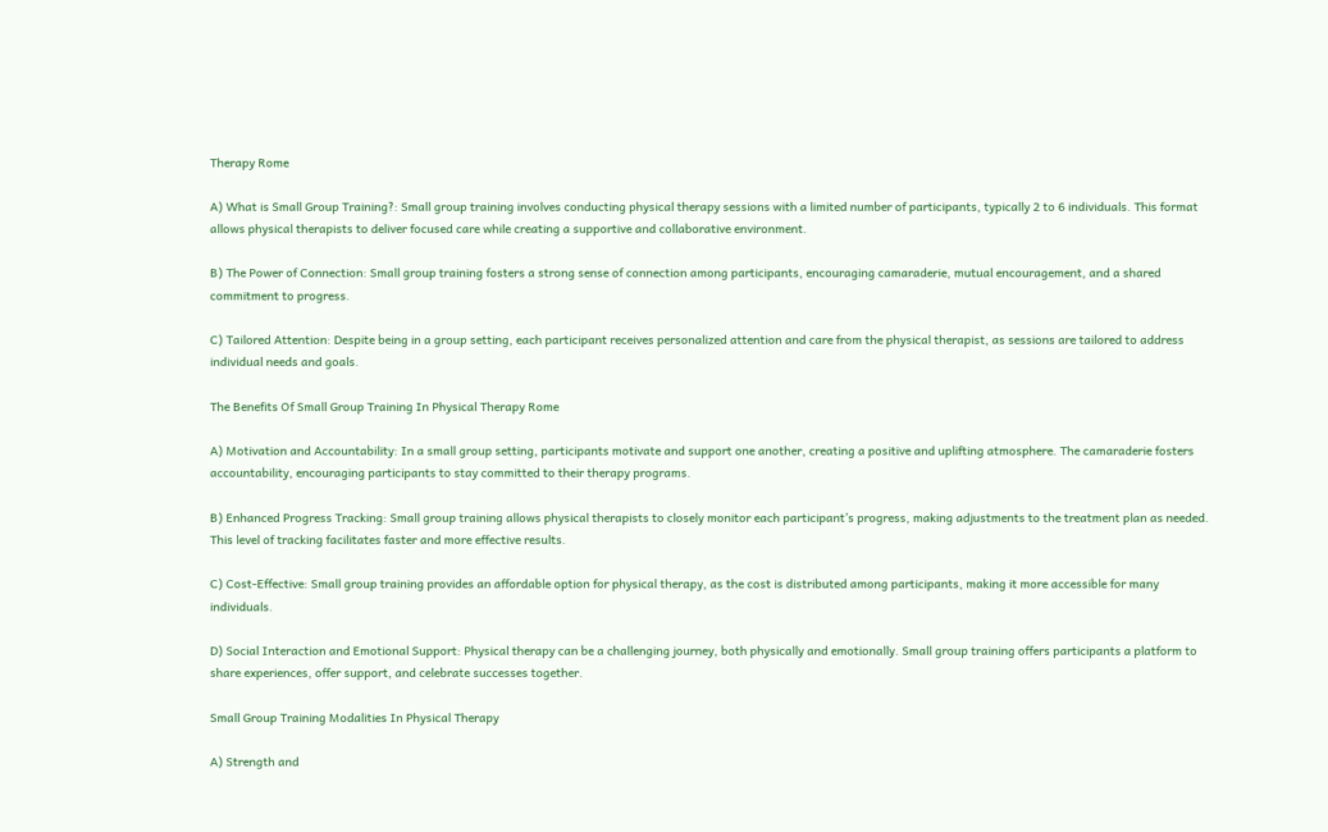Therapy Rome

A) What is Small Group Training?: Small group training involves conducting physical therapy sessions with a limited number of participants, typically 2 to 6 individuals. This format allows physical therapists to deliver focused care while creating a supportive and collaborative environment.

B) The Power of Connection: Small group training fosters a strong sense of connection among participants, encouraging camaraderie, mutual encouragement, and a shared commitment to progress.

C) Tailored Attention: Despite being in a group setting, each participant receives personalized attention and care from the physical therapist, as sessions are tailored to address individual needs and goals.

The Benefits Of Small Group Training In Physical Therapy Rome

A) Motivation and Accountability: In a small group setting, participants motivate and support one another, creating a positive and uplifting atmosphere. The camaraderie fosters accountability, encouraging participants to stay committed to their therapy programs.

B) Enhanced Progress Tracking: Small group training allows physical therapists to closely monitor each participant’s progress, making adjustments to the treatment plan as needed. This level of tracking facilitates faster and more effective results.

C) Cost-Effective: Small group training provides an affordable option for physical therapy, as the cost is distributed among participants, making it more accessible for many individuals.

D) Social Interaction and Emotional Support: Physical therapy can be a challenging journey, both physically and emotionally. Small group training offers participants a platform to share experiences, offer support, and celebrate successes together.

Small Group Training Modalities In Physical Therapy

A) Strength and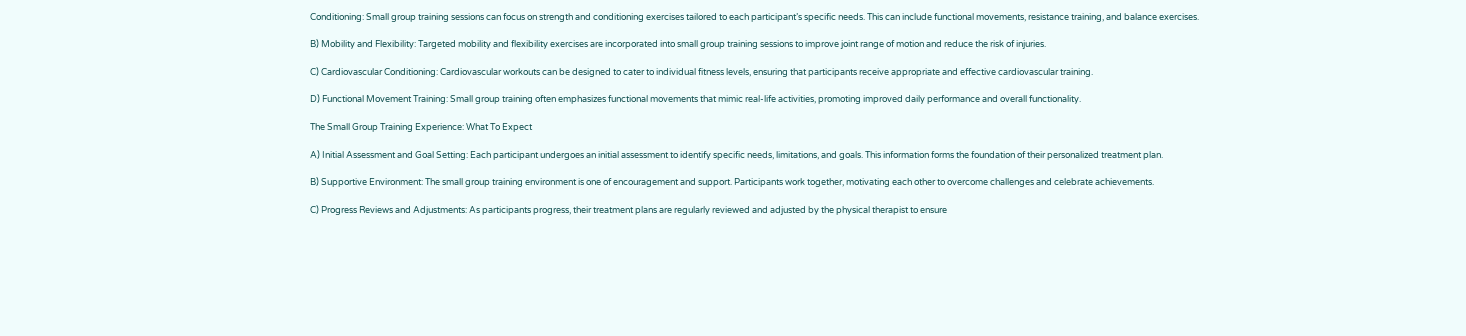Conditioning: Small group training sessions can focus on strength and conditioning exercises tailored to each participant’s specific needs. This can include functional movements, resistance training, and balance exercises.

B) Mobility and Flexibility: Targeted mobility and flexibility exercises are incorporated into small group training sessions to improve joint range of motion and reduce the risk of injuries.

C) Cardiovascular Conditioning: Cardiovascular workouts can be designed to cater to individual fitness levels, ensuring that participants receive appropriate and effective cardiovascular training.

D) Functional Movement Training: Small group training often emphasizes functional movements that mimic real-life activities, promoting improved daily performance and overall functionality.

The Small Group Training Experience: What To Expect

A) Initial Assessment and Goal Setting: Each participant undergoes an initial assessment to identify specific needs, limitations, and goals. This information forms the foundation of their personalized treatment plan.

B) Supportive Environment: The small group training environment is one of encouragement and support. Participants work together, motivating each other to overcome challenges and celebrate achievements.

C) Progress Reviews and Adjustments: As participants progress, their treatment plans are regularly reviewed and adjusted by the physical therapist to ensure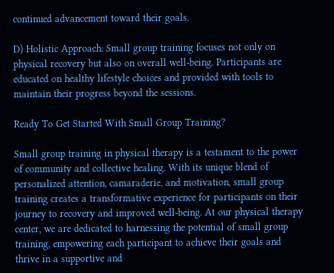continued advancement toward their goals.

D) Holistic Approach: Small group training focuses not only on physical recovery but also on overall well-being. Participants are educated on healthy lifestyle choices and provided with tools to maintain their progress beyond the sessions.

Ready To Get Started With Small Group Training?

Small group training in physical therapy is a testament to the power of community and collective healing. With its unique blend of personalized attention, camaraderie, and motivation, small group training creates a transformative experience for participants on their journey to recovery and improved well-being. At our physical therapy center, we are dedicated to harnessing the potential of small group training, empowering each participant to achieve their goals and thrive in a supportive and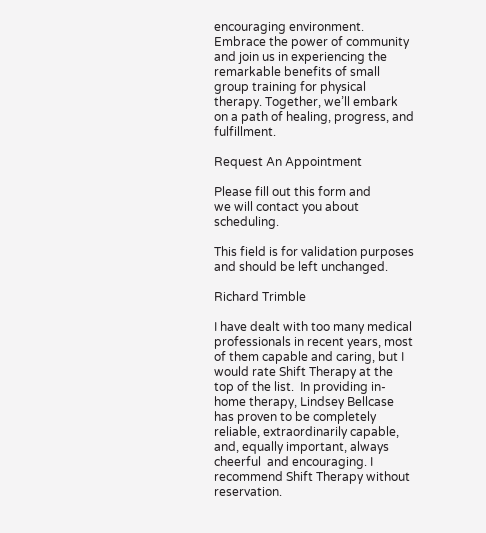encouraging environment. Embrace the power of community and join us in experiencing the remarkable benefits of small group training for physical therapy. Together, we’ll embark on a path of healing, progress, and fulfillment.

Request An Appointment

Please fill out this form and
we will contact you about scheduling.

This field is for validation purposes and should be left unchanged.

Richard Trimble

I have dealt with too many medical professionals in recent years, most of them capable and caring, but I would rate Shift Therapy at the top of the list.  In providing in-home therapy, Lindsey Bellcase has proven to be completely reliable, extraordinarily capable, and, equally important, always cheerful  and encouraging. I recommend Shift Therapy without reservation.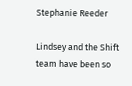Stephanie Reeder

Lindsey and the Shift team have been so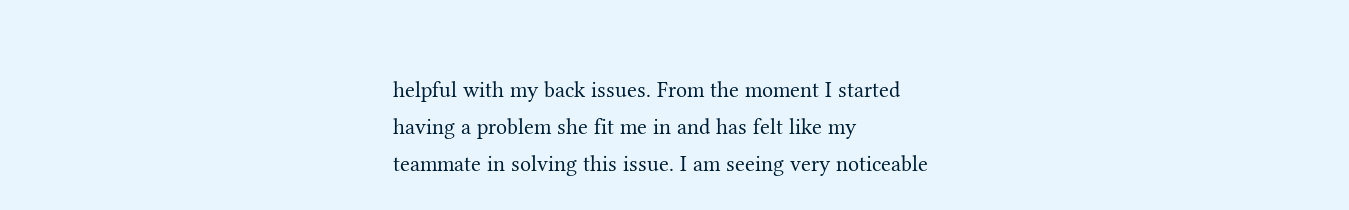helpful with my back issues. From the moment I started having a problem she fit me in and has felt like my teammate in solving this issue. I am seeing very noticeable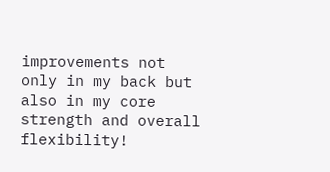improvements not only in my back but also in my core strength and overall flexibility!